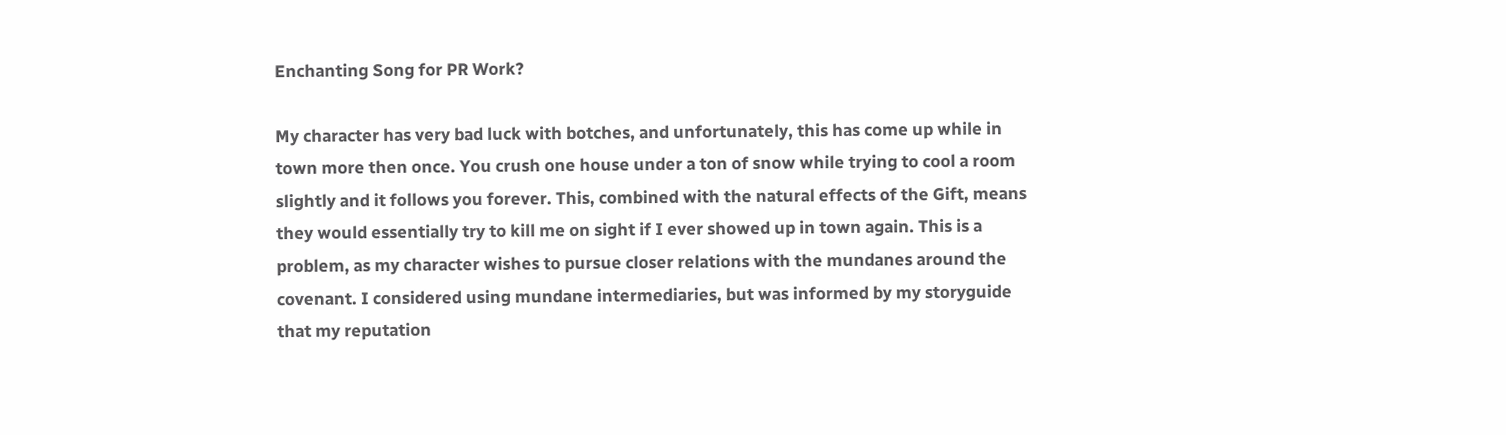Enchanting Song for PR Work?

My character has very bad luck with botches, and unfortunately, this has come up while in town more then once. You crush one house under a ton of snow while trying to cool a room slightly and it follows you forever. This, combined with the natural effects of the Gift, means they would essentially try to kill me on sight if I ever showed up in town again. This is a problem, as my character wishes to pursue closer relations with the mundanes around the covenant. I considered using mundane intermediaries, but was informed by my storyguide that my reputation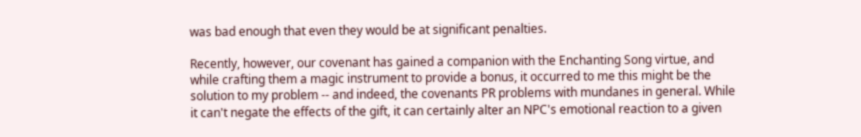was bad enough that even they would be at significant penalties.

Recently, however, our covenant has gained a companion with the Enchanting Song virtue, and while crafting them a magic instrument to provide a bonus, it occurred to me this might be the solution to my problem -- and indeed, the covenants PR problems with mundanes in general. While it can't negate the effects of the gift, it can certainly alter an NPC's emotional reaction to a given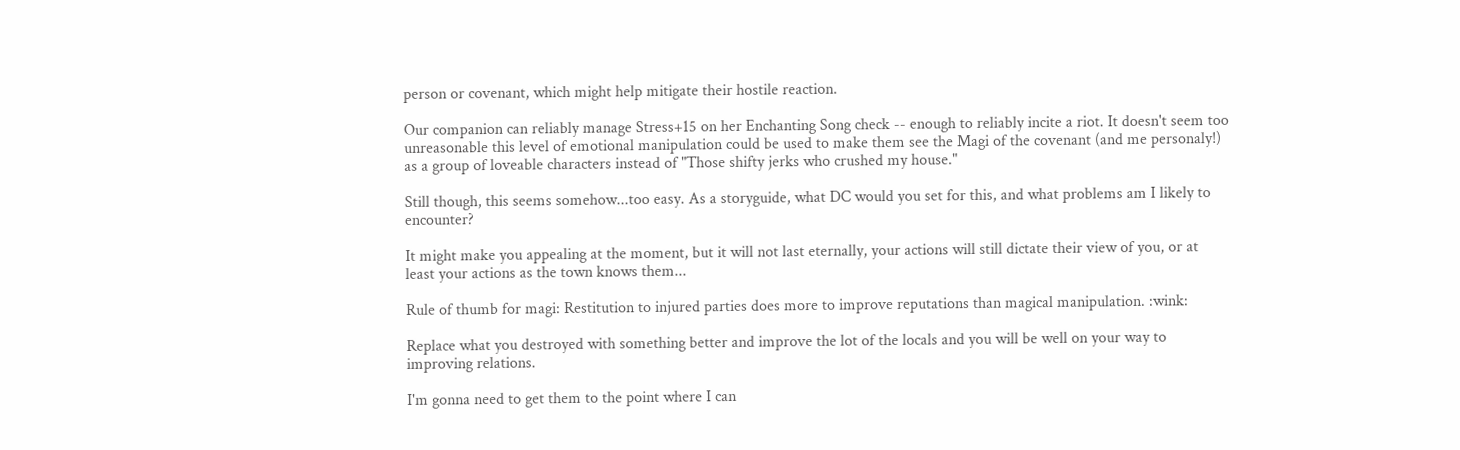person or covenant, which might help mitigate their hostile reaction.

Our companion can reliably manage Stress+15 on her Enchanting Song check -- enough to reliably incite a riot. It doesn't seem too unreasonable this level of emotional manipulation could be used to make them see the Magi of the covenant (and me personaly!) as a group of loveable characters instead of "Those shifty jerks who crushed my house."

Still though, this seems somehow...too easy. As a storyguide, what DC would you set for this, and what problems am I likely to encounter?

It might make you appealing at the moment, but it will not last eternally, your actions will still dictate their view of you, or at least your actions as the town knows them...

Rule of thumb for magi: Restitution to injured parties does more to improve reputations than magical manipulation. :wink:

Replace what you destroyed with something better and improve the lot of the locals and you will be well on your way to improving relations.

I'm gonna need to get them to the point where I can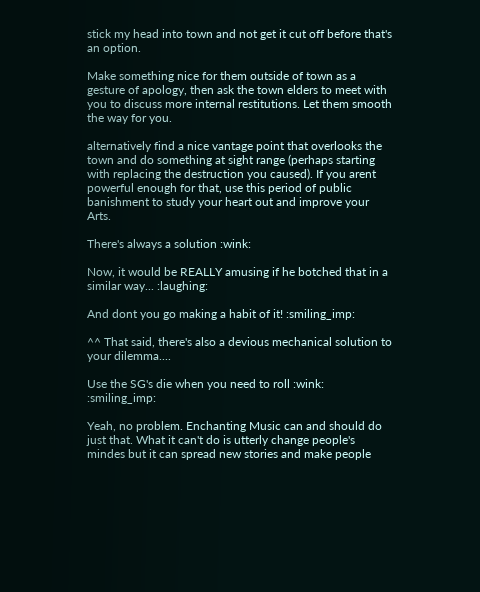stick my head into town and not get it cut off before that's an option.

Make something nice for them outside of town as a gesture of apology, then ask the town elders to meet with you to discuss more internal restitutions. Let them smooth the way for you.

alternatively find a nice vantage point that overlooks the town and do something at sight range (perhaps starting with replacing the destruction you caused). If you arent powerful enough for that, use this period of public banishment to study your heart out and improve your Arts.

There's always a solution :wink:

Now, it would be REALLY amusing if he botched that in a similar way... :laughing:

And dont you go making a habit of it! :smiling_imp:

^^ That said, there's also a devious mechanical solution to your dilemma....

Use the SG's die when you need to roll :wink: :smiling_imp:

Yeah, no problem. Enchanting Music can and should do just that. What it can't do is utterly change people's mindes but it can spread new stories and make people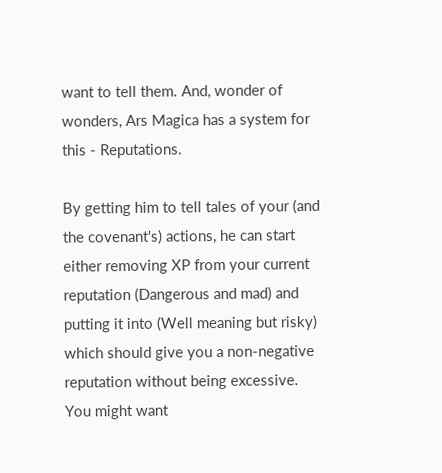want to tell them. And, wonder of wonders, Ars Magica has a system for this - Reputations.

By getting him to tell tales of your (and the covenant's) actions, he can start either removing XP from your current reputation (Dangerous and mad) and putting it into (Well meaning but risky) which should give you a non-negative reputation without being excessive. You might want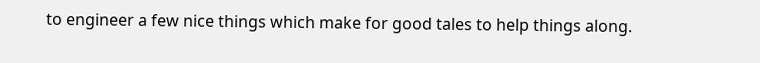to engineer a few nice things which make for good tales to help things along.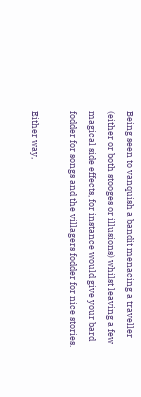Being seen to vanquish a bandit menacing a traveller (either or both stooges or illusions) whilst leaving a few magical side effects, for instance would give your bard fodder for songs and the villagers fodder for nice stories.

Either way,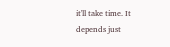it'll take time. It depends just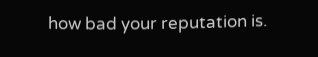how bad your reputation is.